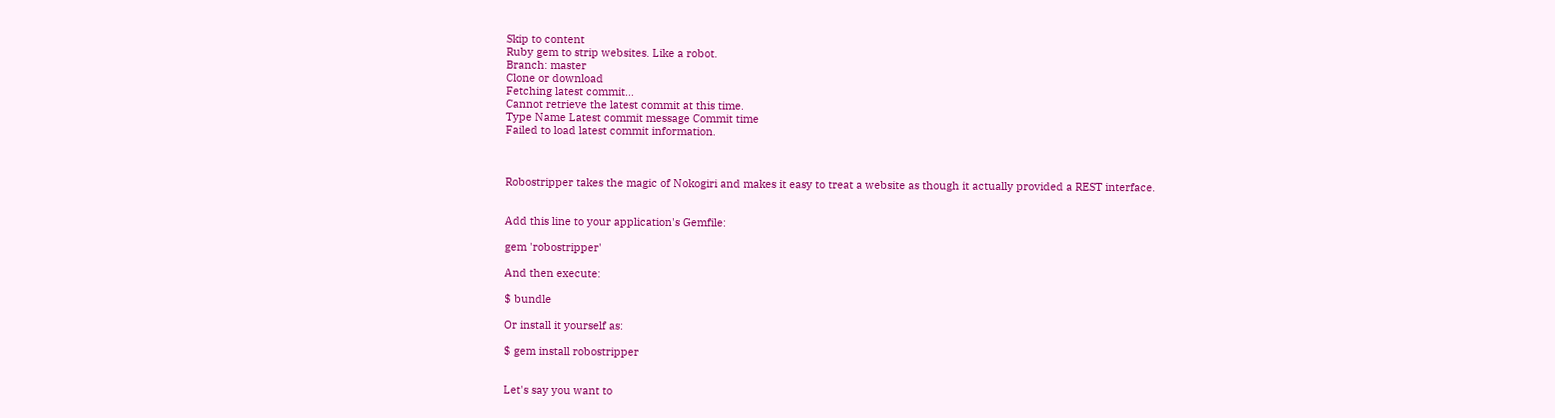Skip to content
Ruby gem to strip websites. Like a robot.
Branch: master
Clone or download
Fetching latest commit…
Cannot retrieve the latest commit at this time.
Type Name Latest commit message Commit time
Failed to load latest commit information.



Robostripper takes the magic of Nokogiri and makes it easy to treat a website as though it actually provided a REST interface.


Add this line to your application's Gemfile:

gem 'robostripper'

And then execute:

$ bundle

Or install it yourself as:

$ gem install robostripper


Let's say you want to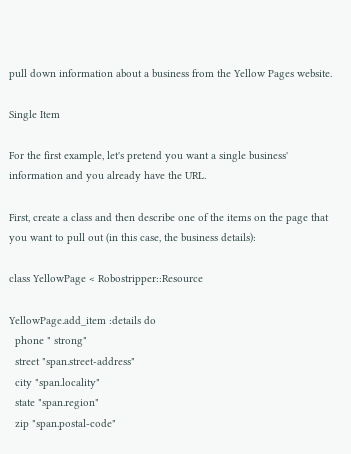pull down information about a business from the Yellow Pages website.

Single Item

For the first example, let's pretend you want a single business' information and you already have the URL.

First, create a class and then describe one of the items on the page that you want to pull out (in this case, the business details):

class YellowPage < Robostripper::Resource

YellowPage.add_item :details do
  phone " strong"
  street "span.street-address"
  city "span.locality"
  state "span.region"
  zip "span.postal-code"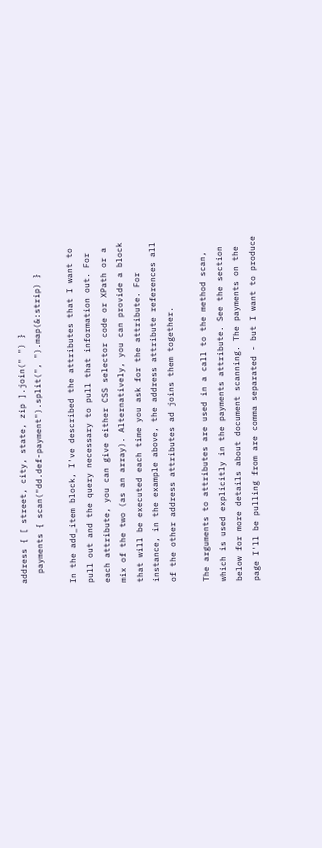address { [ street, city, state, zip ].join(" ") }
  payments { scan("dd.def-payment").split(", ").map(&:strip) }

In the add_item block, I've described the attributes that I want to pull out and the query necessary to pull that information out. For each attribute, you can give either CSS selector code or XPath or a mix of the two (as an array). Alternatively, you can provide a block that will be executed each time you ask for the attribute. For instance, in the example above, the address attribute references all of the other address attributes ad joins them together.

The arguments to attributes are used in a call to the method scan, which is used explicitly in the payments attribute. See the section below for more details about document scanning. The payments on the page I'll be pulling from are comma separated - but I want to produce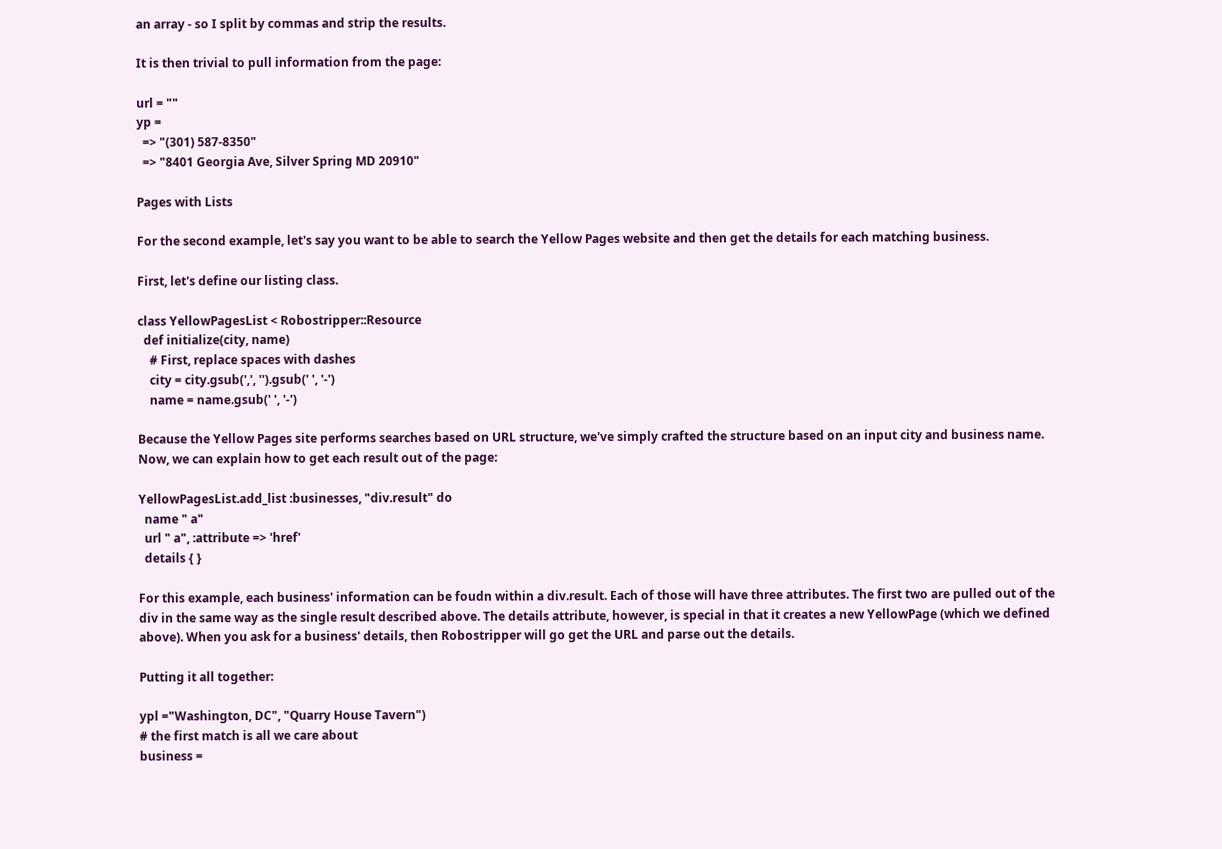an array - so I split by commas and strip the results.

It is then trivial to pull information from the page:

url = ""
yp =
  => "(301) 587-8350"
  => "8401 Georgia Ave, Silver Spring MD 20910"

Pages with Lists

For the second example, let's say you want to be able to search the Yellow Pages website and then get the details for each matching business.

First, let's define our listing class.

class YellowPagesList < Robostripper::Resource
  def initialize(city, name)
    # First, replace spaces with dashes
    city = city.gsub(',', '').gsub(' ', '-')
    name = name.gsub(' ', '-')

Because the Yellow Pages site performs searches based on URL structure, we've simply crafted the structure based on an input city and business name. Now, we can explain how to get each result out of the page:

YellowPagesList.add_list :businesses, "div.result" do
  name " a"
  url " a", :attribute => 'href'
  details { }

For this example, each business' information can be foudn within a div.result. Each of those will have three attributes. The first two are pulled out of the div in the same way as the single result described above. The details attribute, however, is special in that it creates a new YellowPage (which we defined above). When you ask for a business' details, then Robostripper will go get the URL and parse out the details.

Putting it all together:

ypl ="Washington, DC", "Quarry House Tavern")
# the first match is all we care about
business =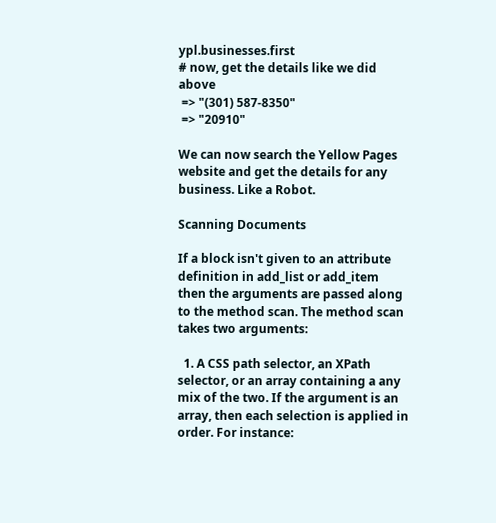ypl.businesses.first
# now, get the details like we did above
 => "(301) 587-8350"
 => "20910"

We can now search the Yellow Pages website and get the details for any business. Like a Robot.

Scanning Documents

If a block isn't given to an attribute definition in add_list or add_item then the arguments are passed along to the method scan. The method scan takes two arguments:

  1. A CSS path selector, an XPath selector, or an array containing a any mix of the two. If the argument is an array, then each selection is applied in order. For instance: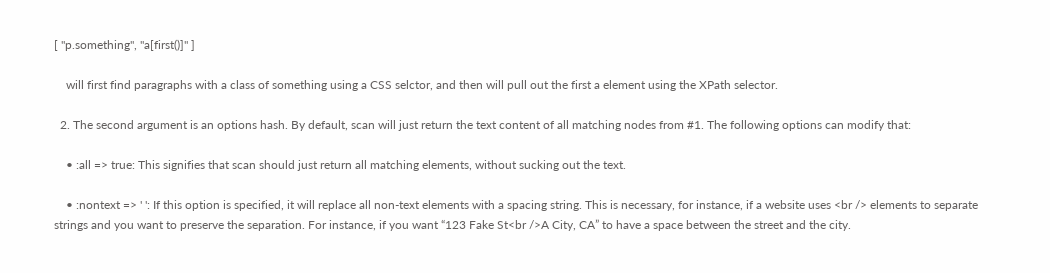[ "p.something", "a[first()]" ]

    will first find paragraphs with a class of something using a CSS selctor, and then will pull out the first a element using the XPath selector.

  2. The second argument is an options hash. By default, scan will just return the text content of all matching nodes from #1. The following options can modify that:

    • :all => true: This signifies that scan should just return all matching elements, without sucking out the text.

    • :nontext => ' ': If this option is specified, it will replace all non-text elements with a spacing string. This is necessary, for instance, if a website uses <br /> elements to separate strings and you want to preserve the separation. For instance, if you want “123 Fake St<br />A City, CA” to have a space between the street and the city.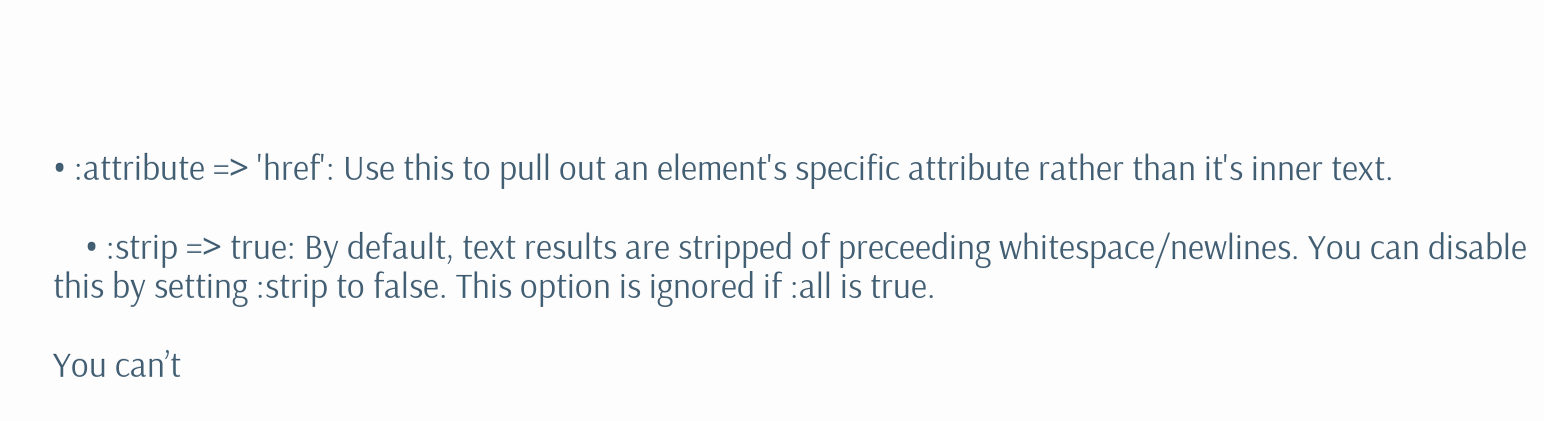• :attribute => 'href': Use this to pull out an element's specific attribute rather than it's inner text.

    • :strip => true: By default, text results are stripped of preceeding whitespace/newlines. You can disable this by setting :strip to false. This option is ignored if :all is true.

You can’t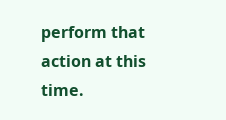perform that action at this time.